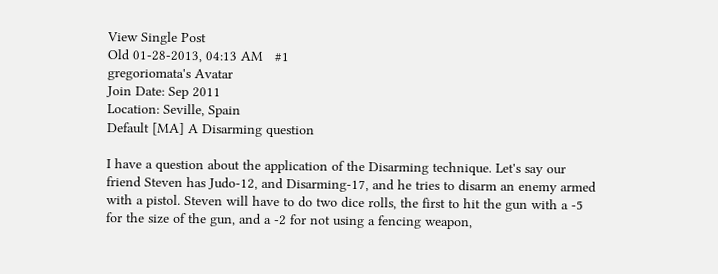View Single Post
Old 01-28-2013, 04:13 AM   #1
gregoriomata's Avatar
Join Date: Sep 2011
Location: Seville, Spain
Default [MA] A Disarming question

I have a question about the application of the Disarming technique. Let's say our friend Steven has Judo-12, and Disarming-17, and he tries to disarm an enemy armed with a pistol. Steven will have to do two dice rolls, the first to hit the gun with a -5 for the size of the gun, and a -2 for not using a fencing weapon,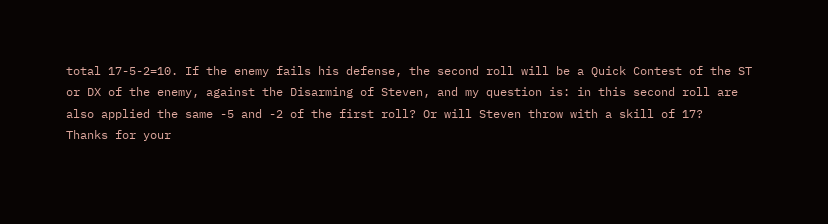total 17-5-2=10. If the enemy fails his defense, the second roll will be a Quick Contest of the ST or DX of the enemy, against the Disarming of Steven, and my question is: in this second roll are also applied the same -5 and -2 of the first roll? Or will Steven throw with a skill of 17?
Thanks for your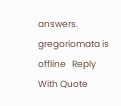answers.
gregoriomata is offline   Reply With Quote